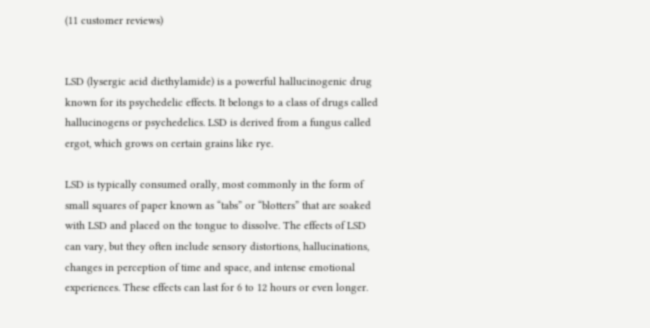(11 customer reviews)


LSD (lysergic acid diethylamide) is a powerful hallucinogenic drug known for its psychedelic effects. It belongs to a class of drugs called hallucinogens or psychedelics. LSD is derived from a fungus called ergot, which grows on certain grains like rye.

LSD is typically consumed orally, most commonly in the form of small squares of paper known as “tabs” or “blotters” that are soaked with LSD and placed on the tongue to dissolve. The effects of LSD can vary, but they often include sensory distortions, hallucinations, changes in perception of time and space, and intense emotional experiences. These effects can last for 6 to 12 hours or even longer.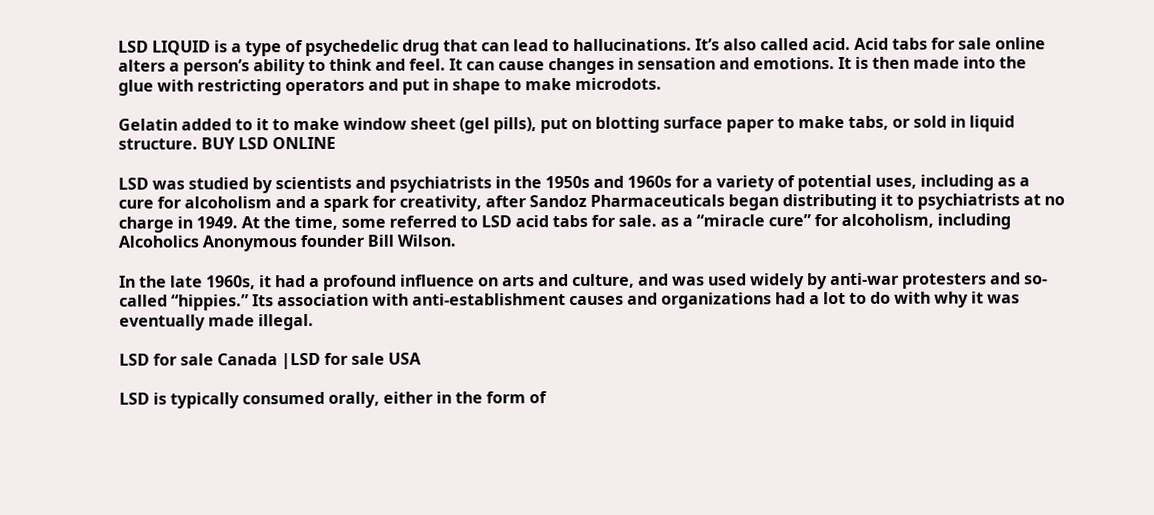LSD LIQUID is a type of psychedelic drug that can lead to hallucinations. It’s also called acid. Acid tabs for sale online alters a person’s ability to think and feel. It can cause changes in sensation and emotions. It is then made into the glue with restricting operators and put in shape to make microdots.

Gelatin added to it to make window sheet (gel pills), put on blotting surface paper to make tabs, or sold in liquid structure. BUY LSD ONLINE

LSD was studied by scientists and psychiatrists in the 1950s and 1960s for a variety of potential uses, including as a cure for alcoholism and a spark for creativity, after Sandoz Pharmaceuticals began distributing it to psychiatrists at no charge in 1949. At the time, some referred to LSD acid tabs for sale. as a “miracle cure” for alcoholism, including Alcoholics Anonymous founder Bill Wilson.

In the late 1960s, it had a profound influence on arts and culture, and was used widely by anti-war protesters and so-called “hippies.” Its association with anti-establishment causes and organizations had a lot to do with why it was eventually made illegal.

LSD for sale Canada |LSD for sale USA

LSD is typically consumed orally, either in the form of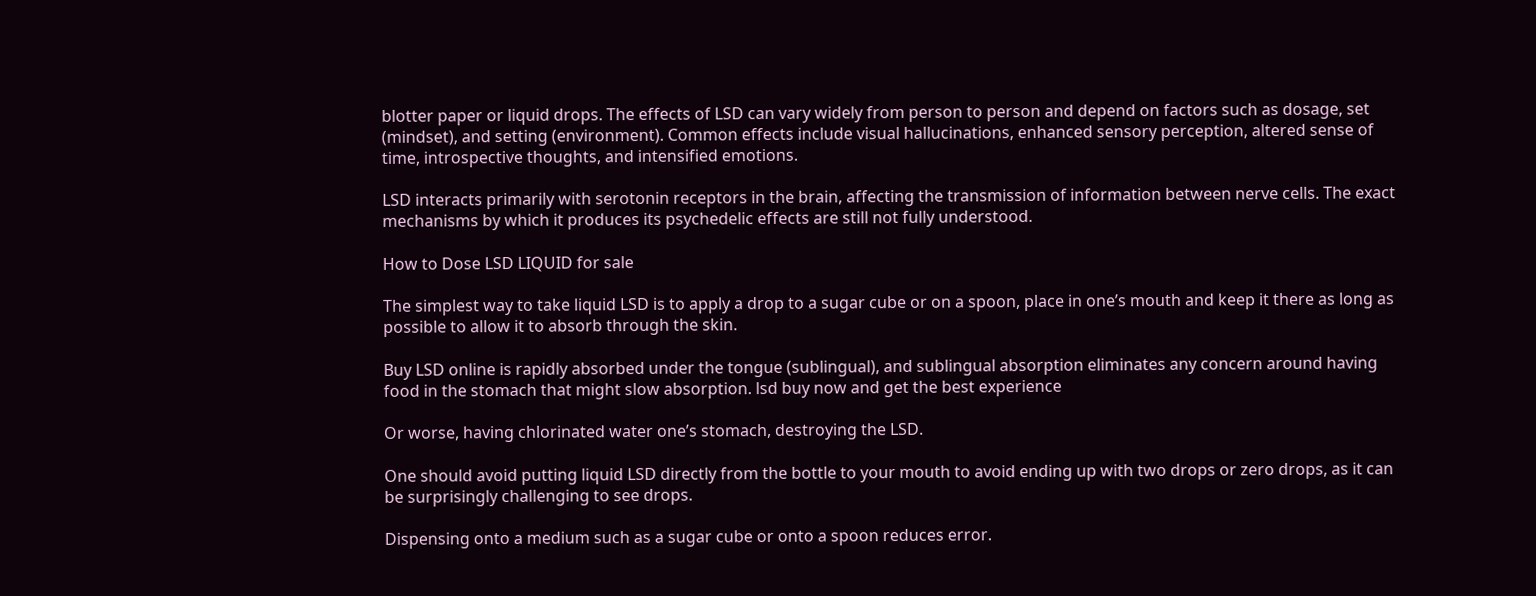blotter paper or liquid drops. The effects of LSD can vary widely from person to person and depend on factors such as dosage, set (mindset), and setting (environment). Common effects include visual hallucinations, enhanced sensory perception, altered sense of time, introspective thoughts, and intensified emotions.

LSD interacts primarily with serotonin receptors in the brain, affecting the transmission of information between nerve cells. The exact mechanisms by which it produces its psychedelic effects are still not fully understood.

How to Dose LSD LIQUID for sale

The simplest way to take liquid LSD is to apply a drop to a sugar cube or on a spoon, place in one’s mouth and keep it there as long as possible to allow it to absorb through the skin.

Buy LSD online is rapidly absorbed under the tongue (sublingual), and sublingual absorption eliminates any concern around having food in the stomach that might slow absorption. lsd buy now and get the best experience

Or worse, having chlorinated water one’s stomach, destroying the LSD.

One should avoid putting liquid LSD directly from the bottle to your mouth to avoid ending up with two drops or zero drops, as it can be surprisingly challenging to see drops.

Dispensing onto a medium such as a sugar cube or onto a spoon reduces error.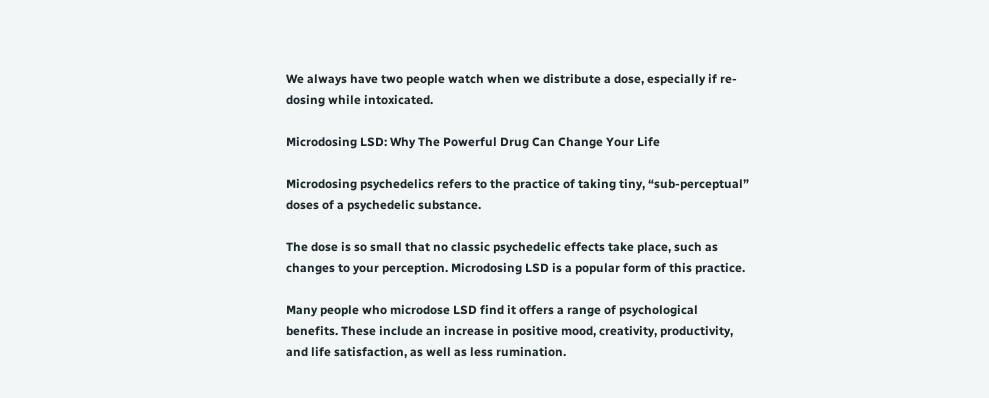We always have two people watch when we distribute a dose, especially if re-dosing while intoxicated.

Microdosing LSD: Why The Powerful Drug Can Change Your Life

Microdosing psychedelics refers to the practice of taking tiny, “sub-perceptual” doses of a psychedelic substance.

The dose is so small that no classic psychedelic effects take place, such as changes to your perception. Microdosing LSD is a popular form of this practice.

Many people who microdose LSD find it offers a range of psychological benefits. These include an increase in positive mood, creativity, productivity, and life satisfaction, as well as less rumination.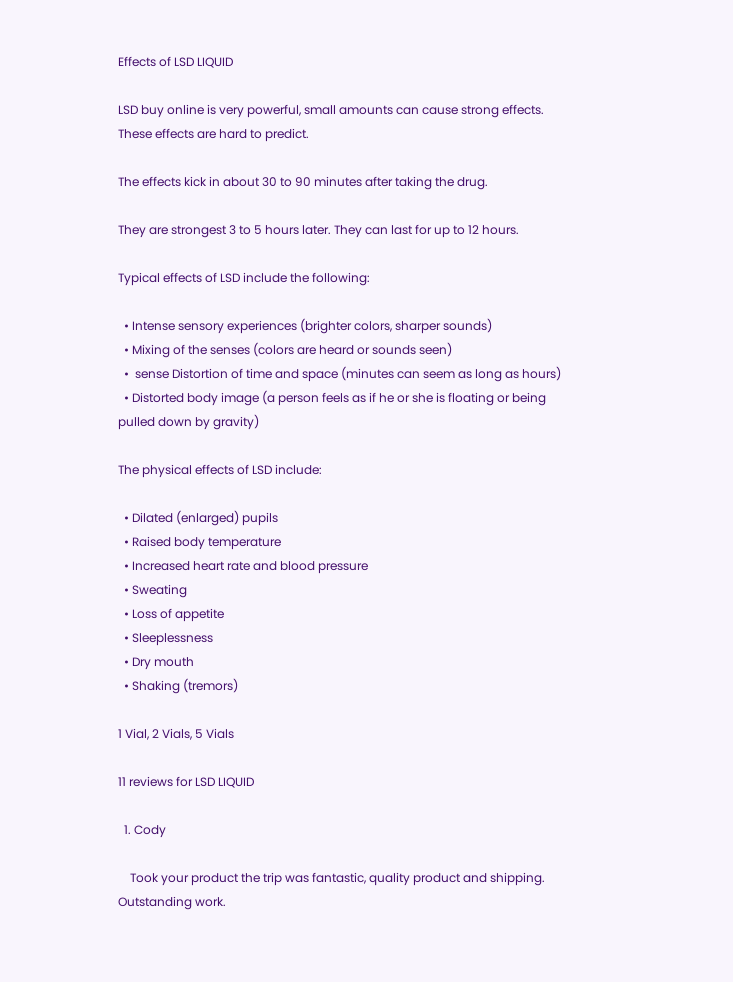Effects of LSD LIQUID

LSD buy online is very powerful, small amounts can cause strong effects. These effects are hard to predict.

The effects kick in about 30 to 90 minutes after taking the drug.

They are strongest 3 to 5 hours later. They can last for up to 12 hours.

Typical effects of LSD include the following:

  • Intense sensory experiences (brighter colors, sharper sounds)
  • Mixing of the senses (colors are heard or sounds seen)
  •  sense Distortion of time and space (minutes can seem as long as hours)
  • Distorted body image (a person feels as if he or she is floating or being pulled down by gravity)

The physical effects of LSD include:

  • Dilated (enlarged) pupils
  • Raised body temperature
  • Increased heart rate and blood pressure
  • Sweating
  • Loss of appetite
  • Sleeplessness
  • Dry mouth
  • Shaking (tremors)

1 Vial, 2 Vials, 5 Vials

11 reviews for LSD LIQUID

  1. Cody

    Took your product the trip was fantastic, quality product and shipping. Outstanding work.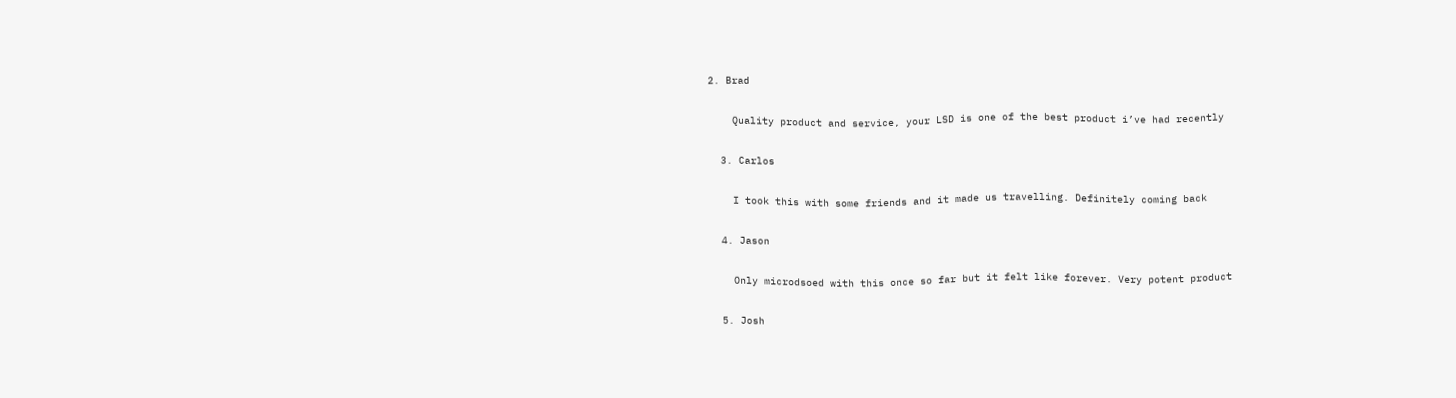2. Brad

    Quality product and service, your LSD is one of the best product i’ve had recently

  3. Carlos

    I took this with some friends and it made us travelling. Definitely coming back

  4. Jason

    Only microdsoed with this once so far but it felt like forever. Very potent product

  5. Josh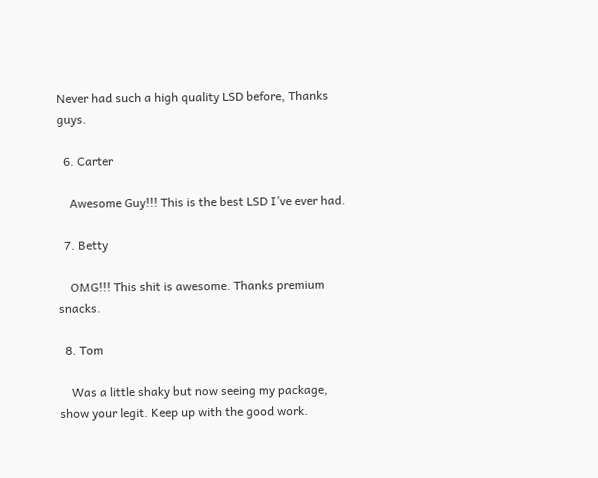Never had such a high quality LSD before, Thanks guys.

  6. Carter

    Awesome Guy!!! This is the best LSD I’ve ever had.

  7. Betty

    OMG!!! This shit is awesome. Thanks premium snacks.

  8. Tom

    Was a little shaky but now seeing my package, show your legit. Keep up with the good work.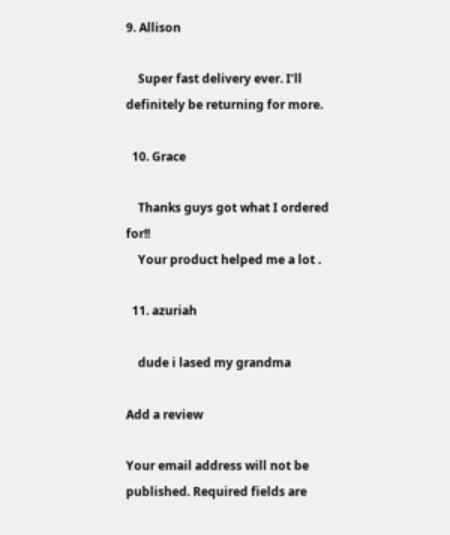9. Allison

    Super fast delivery ever. I’ll definitely be returning for more.

  10. Grace

    Thanks guys got what I ordered for!!
    Your product helped me a lot .

  11. azuriah

    dude i lased my grandma

Add a review

Your email address will not be published. Required fields are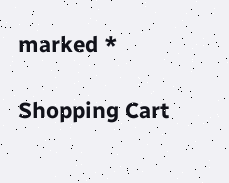marked *

Shopping Cart